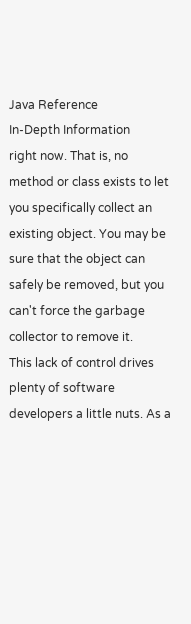Java Reference
In-Depth Information
right now. That is, no method or class exists to let you specifically collect an existing object. You may be
sure that the object can safely be removed, but you can't force the garbage collector to remove it.
This lack of control drives plenty of software developers a little nuts. As a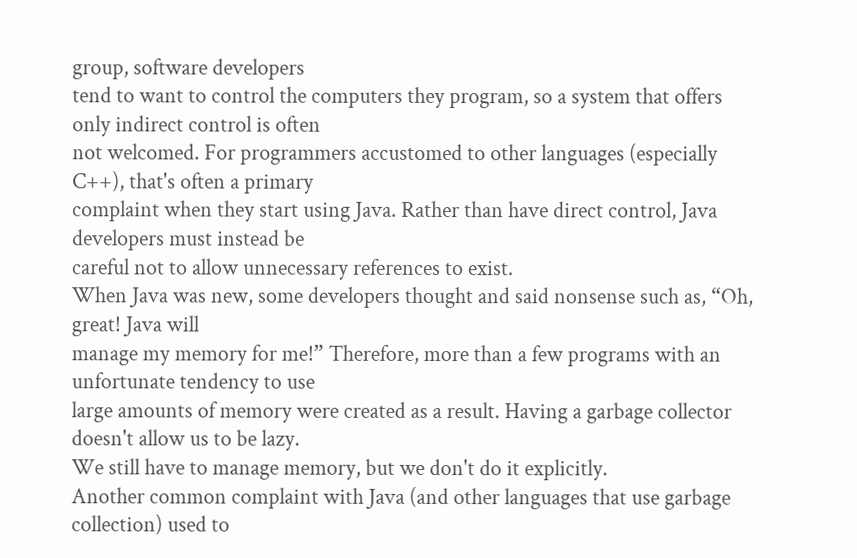group, software developers
tend to want to control the computers they program, so a system that offers only indirect control is often
not welcomed. For programmers accustomed to other languages (especially C++), that's often a primary
complaint when they start using Java. Rather than have direct control, Java developers must instead be
careful not to allow unnecessary references to exist.
When Java was new, some developers thought and said nonsense such as, “Oh, great! Java will
manage my memory for me!” Therefore, more than a few programs with an unfortunate tendency to use
large amounts of memory were created as a result. Having a garbage collector doesn't allow us to be lazy.
We still have to manage memory, but we don't do it explicitly.
Another common complaint with Java (and other languages that use garbage collection) used to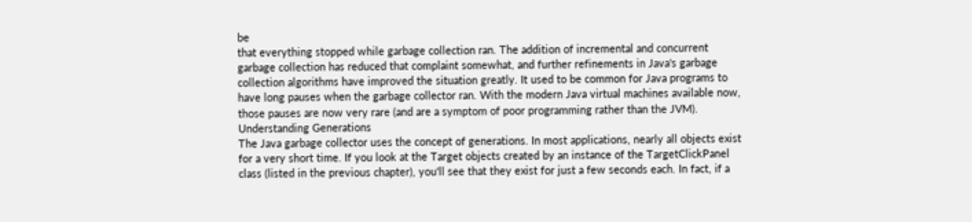be
that everything stopped while garbage collection ran. The addition of incremental and concurrent
garbage collection has reduced that complaint somewhat, and further refinements in Java's garbage
collection algorithms have improved the situation greatly. It used to be common for Java programs to
have long pauses when the garbage collector ran. With the modern Java virtual machines available now,
those pauses are now very rare (and are a symptom of poor programming rather than the JVM).
Understanding Generations
The Java garbage collector uses the concept of generations. In most applications, nearly all objects exist
for a very short time. If you look at the Target objects created by an instance of the TargetClickPanel
class (listed in the previous chapter), you'll see that they exist for just a few seconds each. In fact, if a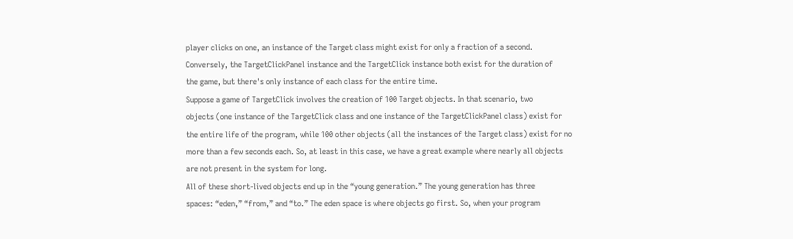player clicks on one, an instance of the Target class might exist for only a fraction of a second.
Conversely, the TargetClickPanel instance and the TargetClick instance both exist for the duration of
the game, but there's only instance of each class for the entire time.
Suppose a game of TargetClick involves the creation of 100 Target objects. In that scenario, two
objects (one instance of the TargetClick class and one instance of the TargetClickPanel class) exist for
the entire life of the program, while 100 other objects (all the instances of the Target class) exist for no
more than a few seconds each. So, at least in this case, we have a great example where nearly all objects
are not present in the system for long.
All of these short-lived objects end up in the “young generation.” The young generation has three
spaces: “eden,” “from,” and “to.” The eden space is where objects go first. So, when your program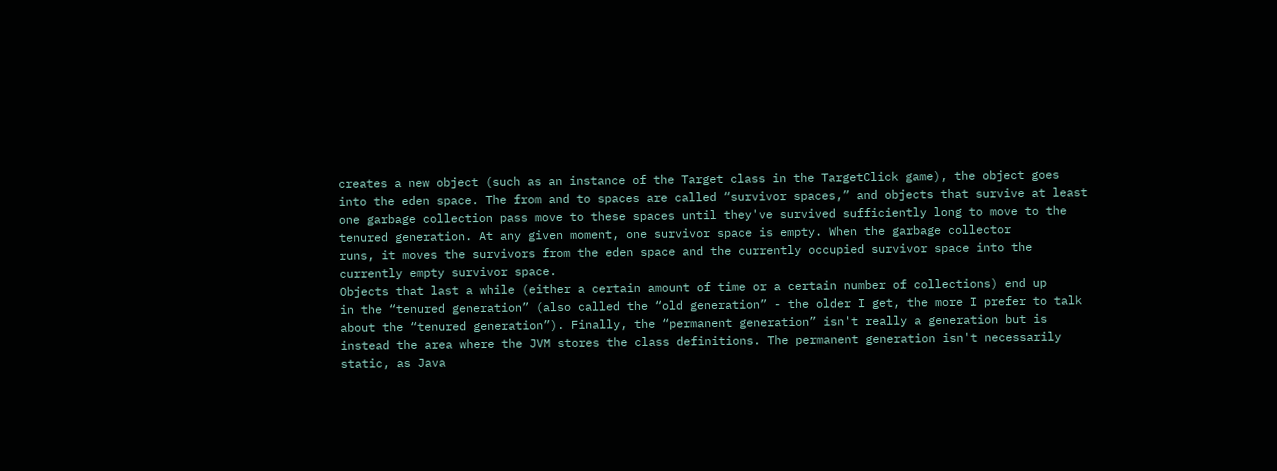creates a new object (such as an instance of the Target class in the TargetClick game), the object goes
into the eden space. The from and to spaces are called “survivor spaces,” and objects that survive at least
one garbage collection pass move to these spaces until they've survived sufficiently long to move to the
tenured generation. At any given moment, one survivor space is empty. When the garbage collector
runs, it moves the survivors from the eden space and the currently occupied survivor space into the
currently empty survivor space.
Objects that last a while (either a certain amount of time or a certain number of collections) end up
in the “tenured generation” (also called the “old generation” - the older I get, the more I prefer to talk
about the “tenured generation”). Finally, the “permanent generation” isn't really a generation but is
instead the area where the JVM stores the class definitions. The permanent generation isn't necessarily
static, as Java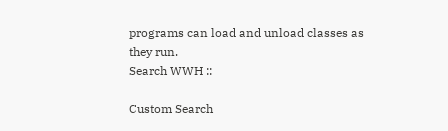programs can load and unload classes as they run.
Search WWH ::

Custom Search